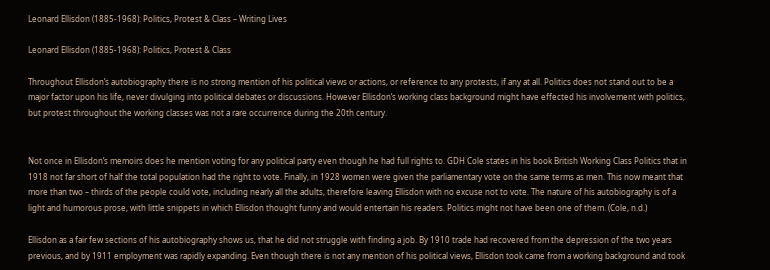Leonard Ellisdon (1885-1968): Politics, Protest & Class – Writing Lives

Leonard Ellisdon (1885-1968): Politics, Protest & Class

Throughout Ellisdon’s autobiography there is no strong mention of his political views or actions, or reference to any protests, if any at all. Politics does not stand out to be a major factor upon his life, never divulging into political debates or discussions. However Ellisdon’s working class background might have effected his involvement with politics, but protest throughout the working classes was not a rare occurrence during the 20th century.


Not once in Ellisdon’s memoirs does he mention voting for any political party even though he had full rights to. GDH Cole states in his book British Working Class Politics that in 1918 not far short of half the total population had the right to vote. Finally, in 1928 women were given the parliamentary vote on the same terms as men. This now meant that more than two – thirds of the people could vote, including nearly all the adults, therefore leaving Ellisdon with no excuse not to vote. The nature of his autobiography is of a light and humorous prose, with little snippets in which Ellisdon thought funny and would entertain his readers. Politics might not have been one of them. (Cole, n.d.)

Ellisdon as a fair few sections of his autobiography shows us, that he did not struggle with finding a job. By 1910 trade had recovered from the depression of the two years previous, and by 1911 employment was rapidly expanding. Even though there is not any mention of his political views, Ellisdon took came from a working background and took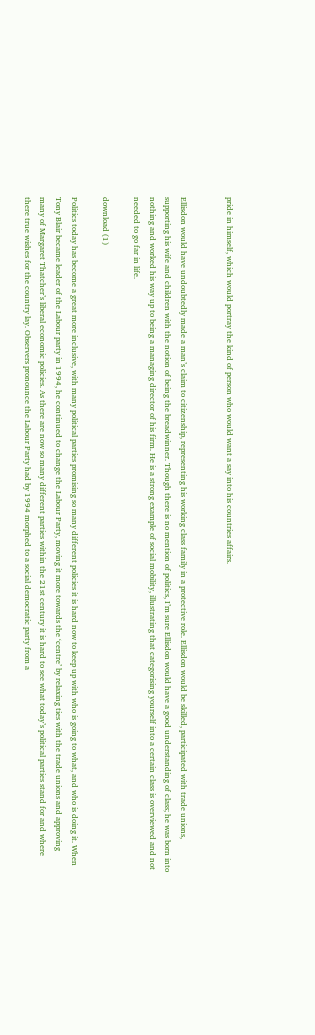pride in himself, which would portray the kind of person who would want a say into his countries affairs.


Ellisdon would have undoubtedly made a man’s claim to citizenship, representing his working class family in a protective role. Ellisdon would be skilled, participated with trade unions, supporting his wife and children with the notion of being the breadwinner. Though there is no mention of politics, I’m sure Ellisdon would have a good understanding of class; he was born into nothing and worked his way up to being a managing director of his firm. He is a strong example of social mobility, illustrating that categorising yourself into a certain class is overviewed and not needed to go far in life.

download (1)

Politics today has become a great more inclusive, with many political parties promising so many different policies it is hard now to keep up with who is going to what, and who is doing it. When Tony Blair became leader of the Labour party in 1994, he continued to change the Labour Party, moving it more towards the ‘centre’ by relaxing ties with the trade unions and approving many of Margaret Thatcher’s liberal economic policies. As there are now so many different parties within the 21st century it is hard to see what today’s political parties stand for and where there true wishes for the country lay. Observers pronounce the Labour Party had by 1994 morphed to a social democratic party from a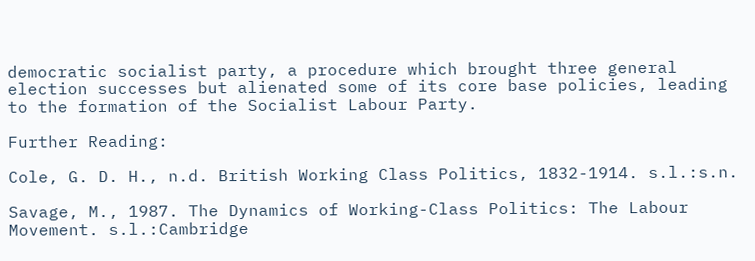democratic socialist party, a procedure which brought three general election successes but alienated some of its core base policies, leading to the formation of the Socialist Labour Party.

Further Reading:

Cole, G. D. H., n.d. British Working Class Politics, 1832-1914. s.l.:s.n.

Savage, M., 1987. The Dynamics of Working-Class Politics: The Labour Movement. s.l.:Cambridge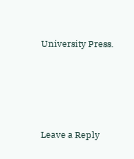University Press.




Leave a Reply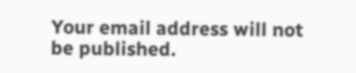Your email address will not be published.